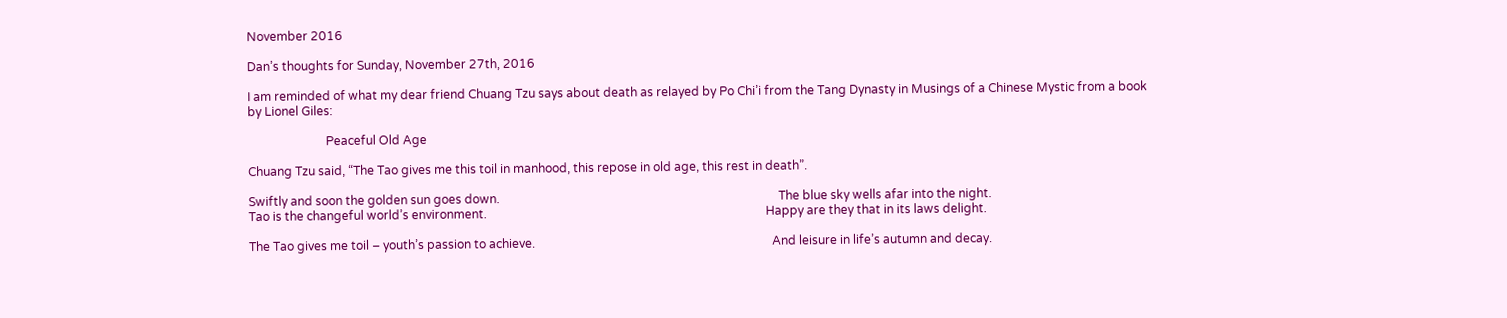November 2016

Dan’s thoughts for Sunday, November 27th, 2016

I am reminded of what my dear friend Chuang Tzu says about death as relayed by Po Chi’i from the Tang Dynasty in Musings of a Chinese Mystic from a book by Lionel Giles:

                          Peaceful Old Age

Chuang Tzu said, “The Tao gives me this toil in manhood, this repose in old age, this rest in death”.

Swiftly and soon the golden sun goes down.                                                                                             The blue sky wells afar into the night.                                                                                                     Tao is the changeful world’s environment.                                                                                             Happy are they that in its laws delight.

The Tao gives me toil – youth’s passion to achieve.                                                                               And leisure in life’s autumn and decay.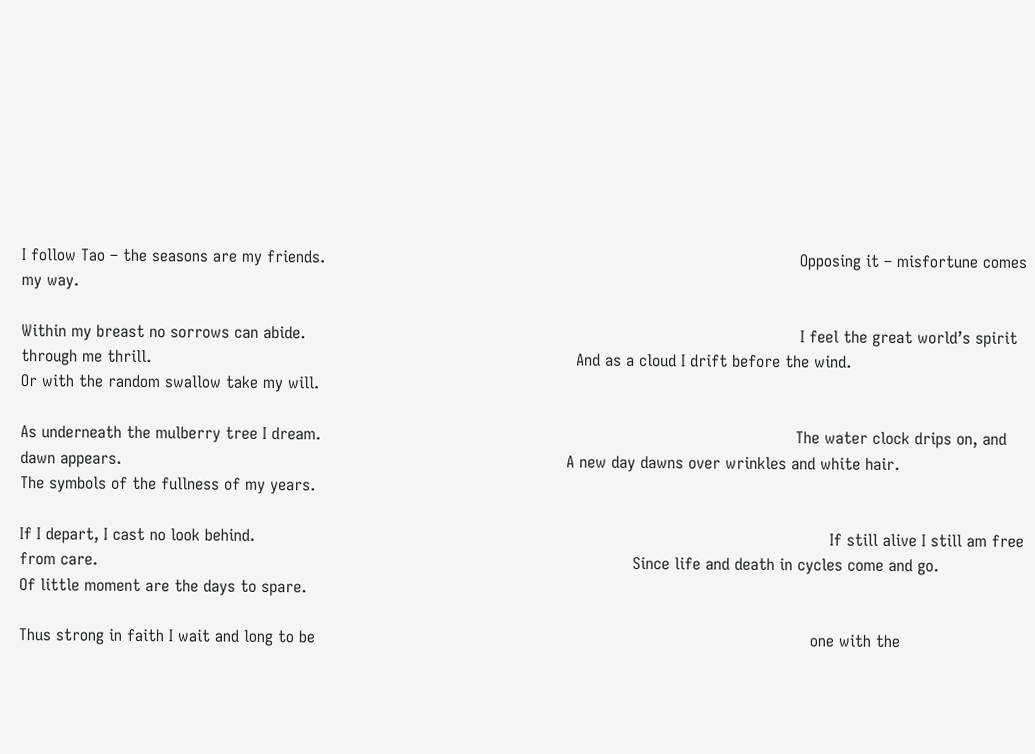I follow Tao – the seasons are my friends.                                                                                               Opposing it – misfortune comes my way.

Within my breast no sorrows can abide.                                                                                                   I feel the great world’s spirit through me thrill.                                                                                     And as a cloud I drift before the wind.                                                                                                       Or with the random swallow take my will.

As underneath the mulberry tree I dream.                                                                                               The water clock drips on, and dawn appears.                                                                                         A new day dawns over wrinkles and white hair.                                                                                   The symbols of the fullness of my years.

If I depart, I cast no look behind.                                                                                                                   If still alive I still am free from care.                                                                                                           Since life and death in cycles come and go.                                                                                             Of little moment are the days to spare.

Thus strong in faith I wait and long to be                                                                                                   one with the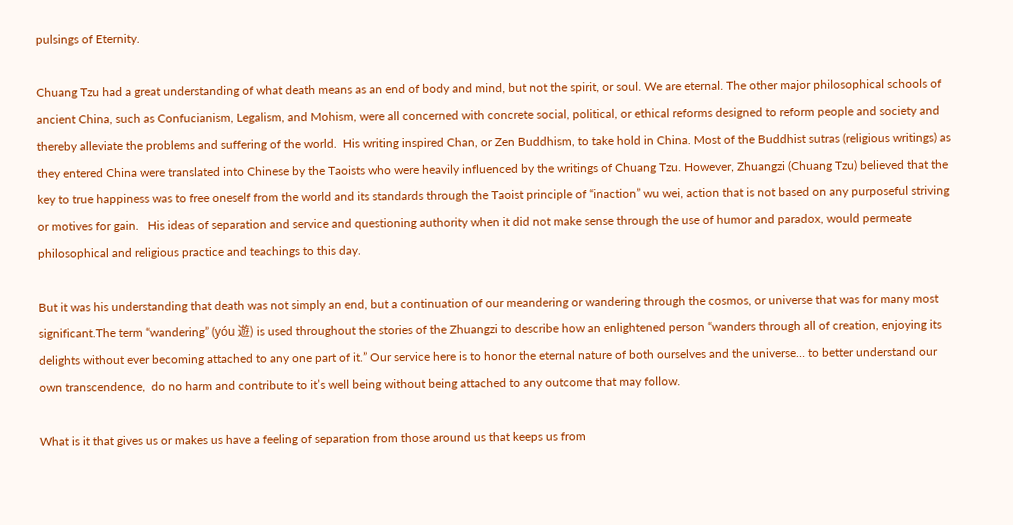pulsings of Eternity.

Chuang Tzu had a great understanding of what death means as an end of body and mind, but not the spirit, or soul. We are eternal. The other major philosophical schools of ancient China, such as Confucianism, Legalism, and Mohism, were all concerned with concrete social, political, or ethical reforms designed to reform people and society and thereby alleviate the problems and suffering of the world.  His writing inspired Chan, or Zen Buddhism, to take hold in China. Most of the Buddhist sutras (religious writings) as they entered China were translated into Chinese by the Taoists who were heavily influenced by the writings of Chuang Tzu. However, Zhuangzi (Chuang Tzu) believed that the key to true happiness was to free oneself from the world and its standards through the Taoist principle of “inaction” wu wei, action that is not based on any purposeful striving or motives for gain.   His ideas of separation and service and questioning authority when it did not make sense through the use of humor and paradox, would permeate philosophical and religious practice and teachings to this day.

But it was his understanding that death was not simply an end, but a continuation of our meandering or wandering through the cosmos, or universe that was for many most significant.The term “wandering” (yóu 遊) is used throughout the stories of the Zhuangzi to describe how an enlightened person “wanders through all of creation, enjoying its delights without ever becoming attached to any one part of it.” Our service here is to honor the eternal nature of both ourselves and the universe… to better understand our own transcendence,  do no harm and contribute to it’s well being without being attached to any outcome that may follow.

What is it that gives us or makes us have a feeling of separation from those around us that keeps us from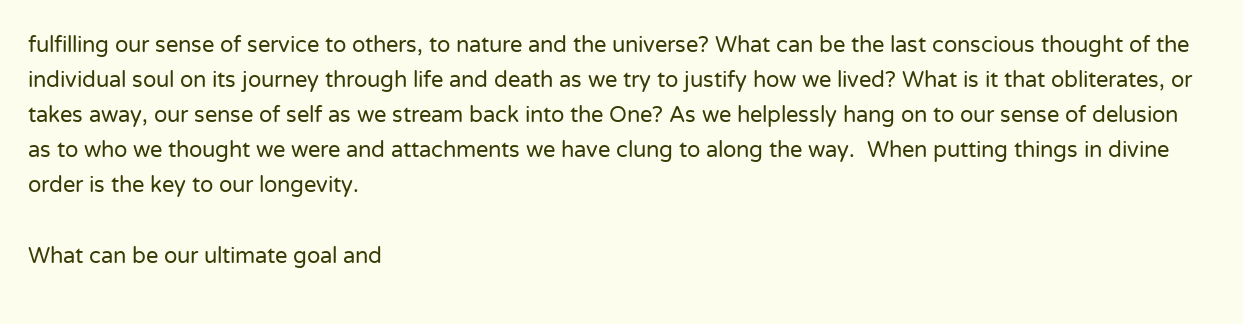fulfilling our sense of service to others, to nature and the universe? What can be the last conscious thought of the individual soul on its journey through life and death as we try to justify how we lived? What is it that obliterates, or takes away, our sense of self as we stream back into the One? As we helplessly hang on to our sense of delusion as to who we thought we were and attachments we have clung to along the way.  When putting things in divine order is the key to our longevity.

What can be our ultimate goal and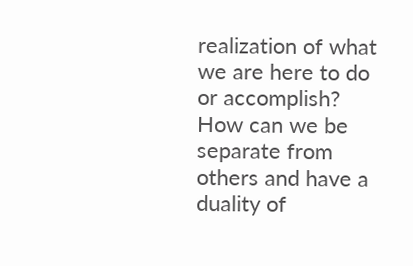realization of what we are here to do or accomplish? How can we be separate from others and have a duality of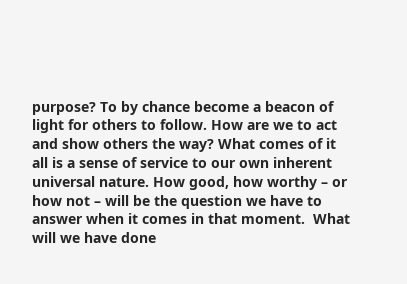purpose? To by chance become a beacon of light for others to follow. How are we to act and show others the way? What comes of it all is a sense of service to our own inherent universal nature. How good, how worthy – or how not – will be the question we have to answer when it comes in that moment.  What will we have done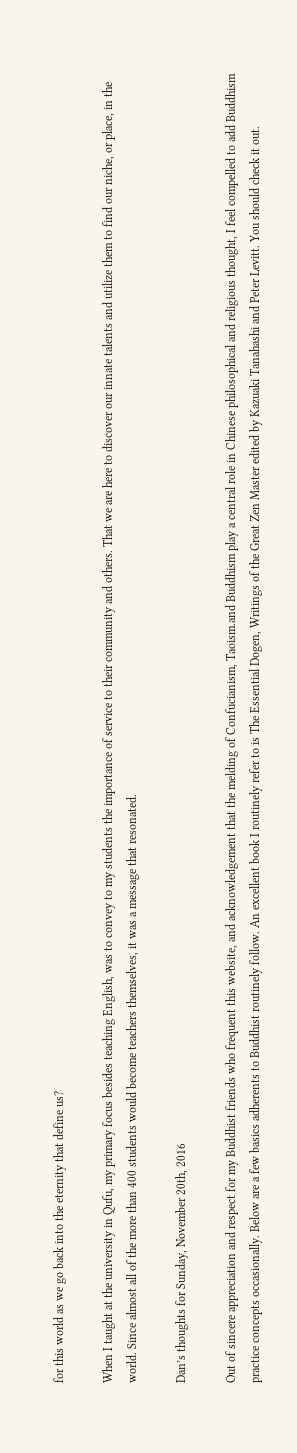for this world as we go back into the eternity that define us?

When I taught at the university in Qufu, my primary focus besides teaching English, was to convey to my students the importance of service to their community and others. That we are here to discover our innate talents and utilize them to find our niche, or place, in the world. Since almost all of the more than 400 students would become teachers themselves, it was a message that resonated.

Dan’s thoughts for Sunday, November 20th, 2016

Out of sincere appreciation and respect for my Buddhist friends who frequent this website, and acknowledgement that the melding of Confucianism, Taoism.and Buddhism play a central role in Chinese philosophical and religious thought, I feel compelled to add Buddhism practice concepts occasionally. Below are a few basics adherents to Buddhist routinely follow. An excellent book I routinely refer to is The Essential Dogen, Writings of the Great Zen Master edited by Kazuaki Tanahashi and Peter Levitt. You should check it out.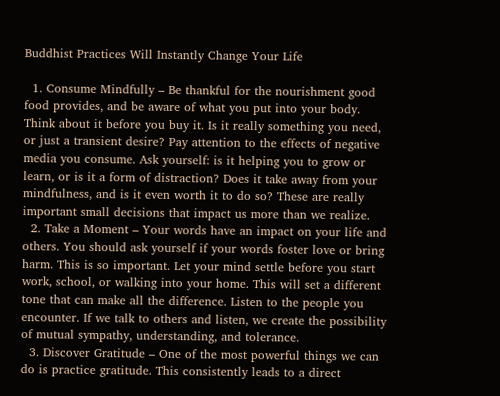Buddhist Practices Will Instantly Change Your Life

  1. Consume Mindfully – Be thankful for the nourishment good food provides, and be aware of what you put into your body. Think about it before you buy it. Is it really something you need, or just a transient desire? Pay attention to the effects of negative media you consume. Ask yourself: is it helping you to grow or learn, or is it a form of distraction? Does it take away from your mindfulness, and is it even worth it to do so? These are really important small decisions that impact us more than we realize.
  2. Take a Moment – Your words have an impact on your life and others. You should ask yourself if your words foster love or bring harm. This is so important. Let your mind settle before you start work, school, or walking into your home. This will set a different tone that can make all the difference. Listen to the people you encounter. If we talk to others and listen, we create the possibility of mutual sympathy, understanding, and tolerance.
  3. Discover Gratitude – One of the most powerful things we can do is practice gratitude. This consistently leads to a direct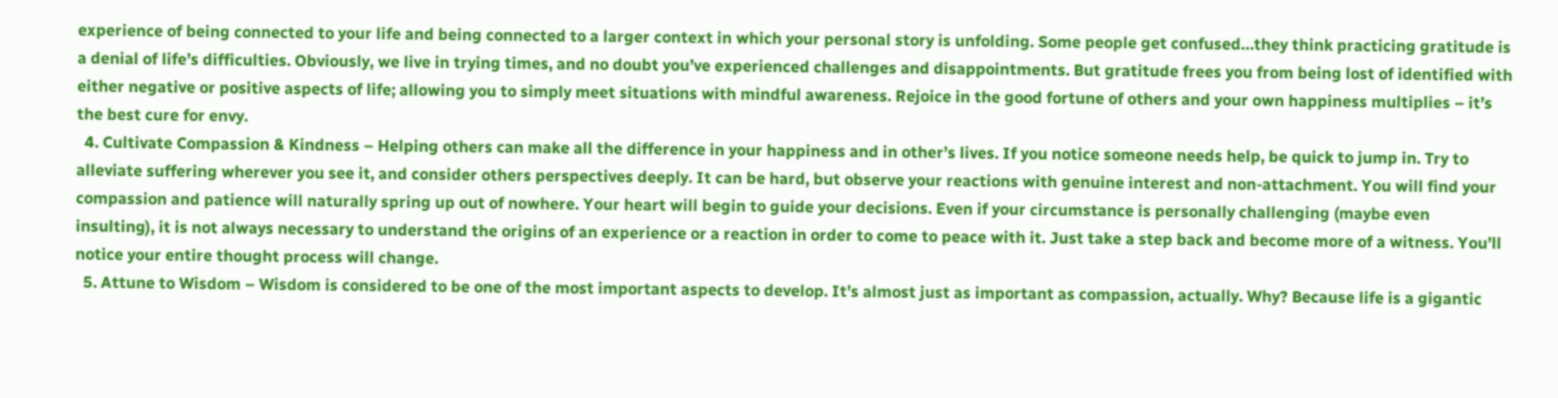experience of being connected to your life and being connected to a larger context in which your personal story is unfolding. Some people get confused…they think practicing gratitude is a denial of life’s difficulties. Obviously, we live in trying times, and no doubt you’ve experienced challenges and disappointments. But gratitude frees you from being lost of identified with either negative or positive aspects of life; allowing you to simply meet situations with mindful awareness. Rejoice in the good fortune of others and your own happiness multiplies – it’s the best cure for envy.
  4. Cultivate Compassion & Kindness – Helping others can make all the difference in your happiness and in other’s lives. If you notice someone needs help, be quick to jump in. Try to alleviate suffering wherever you see it, and consider others perspectives deeply. It can be hard, but observe your reactions with genuine interest and non-attachment. You will find your compassion and patience will naturally spring up out of nowhere. Your heart will begin to guide your decisions. Even if your circumstance is personally challenging (maybe even insulting), it is not always necessary to understand the origins of an experience or a reaction in order to come to peace with it. Just take a step back and become more of a witness. You’ll notice your entire thought process will change.
  5. Attune to Wisdom – Wisdom is considered to be one of the most important aspects to develop. It’s almost just as important as compassion, actually. Why? Because life is a gigantic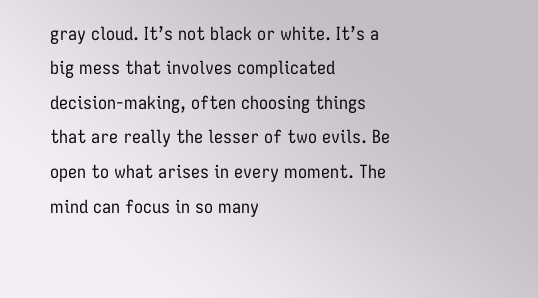gray cloud. It’s not black or white. It’s a big mess that involves complicated decision-making, often choosing things that are really the lesser of two evils. Be open to what arises in every moment. The mind can focus in so many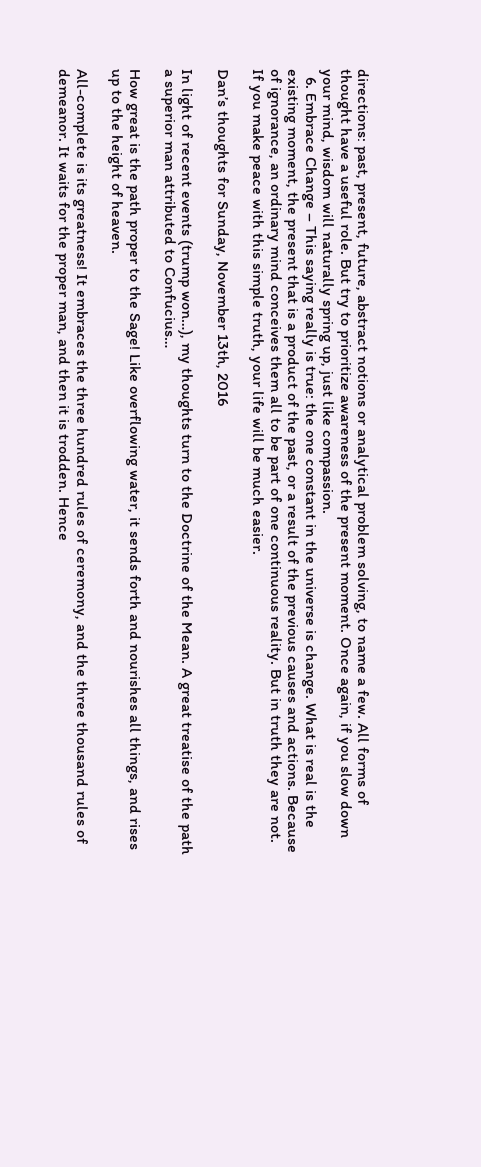directions: past, present, future, abstract notions or analytical problem solving, to name a few. All forms of thought have a useful role. But try to prioritize awareness of the present moment. Once again, if you slow down your mind, wisdom will naturally spring up, just like compassion.
  6. Embrace Change – This saying really is true: the one constant in the universe is change. What is real is the existing moment, the present that is a product of the past, or a result of the previous causes and actions. Because of ignorance, an ordinary mind conceives them all to be part of one continuous reality. But in truth they are not. If you make peace with this simple truth, your life will be much easier.

Dan’s thoughts for Sunday, November 13th, 2016

In light of recent events (trump won…), my thoughts turn to the Doctrine of the Mean. A great treatise of the path a superior man attributed to Confucius…

How great is the path proper to the Sage! Like overflowing water, it sends forth and nourishes all things, and rises up to the height of heaven.

All-complete is its greatness! It embraces the three hundred rules of ceremony, and the three thousand rules of demeanor. It waits for the proper man, and then it is trodden. Hence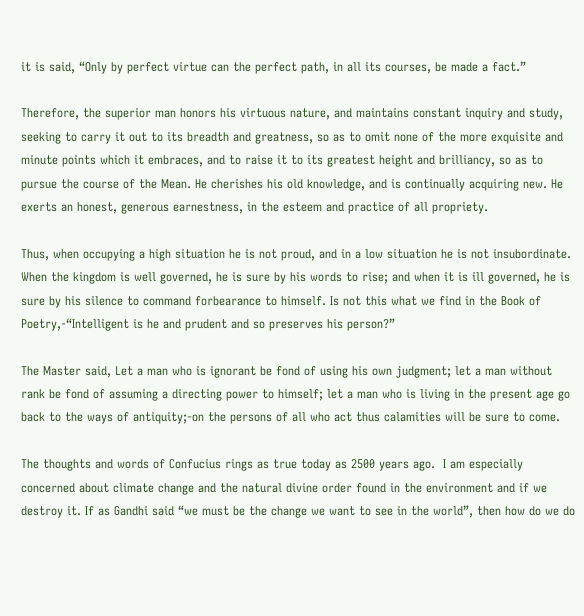it is said, “Only by perfect virtue can the perfect path, in all its courses, be made a fact.”

Therefore, the superior man honors his virtuous nature, and maintains constant inquiry and study, seeking to carry it out to its breadth and greatness, so as to omit none of the more exquisite and minute points which it embraces, and to raise it to its greatest height and brilliancy, so as to pursue the course of the Mean. He cherishes his old knowledge, and is continually acquiring new. He exerts an honest, generous earnestness, in the esteem and practice of all propriety.

Thus, when occupying a high situation he is not proud, and in a low situation he is not insubordinate. When the kingdom is well governed, he is sure by his words to rise; and when it is ill governed, he is sure by his silence to command forbearance to himself. Is not this what we find in the Book of Poetry,-“Intelligent is he and prudent and so preserves his person?”

The Master said, Let a man who is ignorant be fond of using his own judgment; let a man without rank be fond of assuming a directing power to himself; let a man who is living in the present age go back to the ways of antiquity;-on the persons of all who act thus calamities will be sure to come.

The thoughts and words of Confucius rings as true today as 2500 years ago.  I am especially concerned about climate change and the natural divine order found in the environment and if we destroy it. If as Gandhi said “we must be the change we want to see in the world”, then how do we do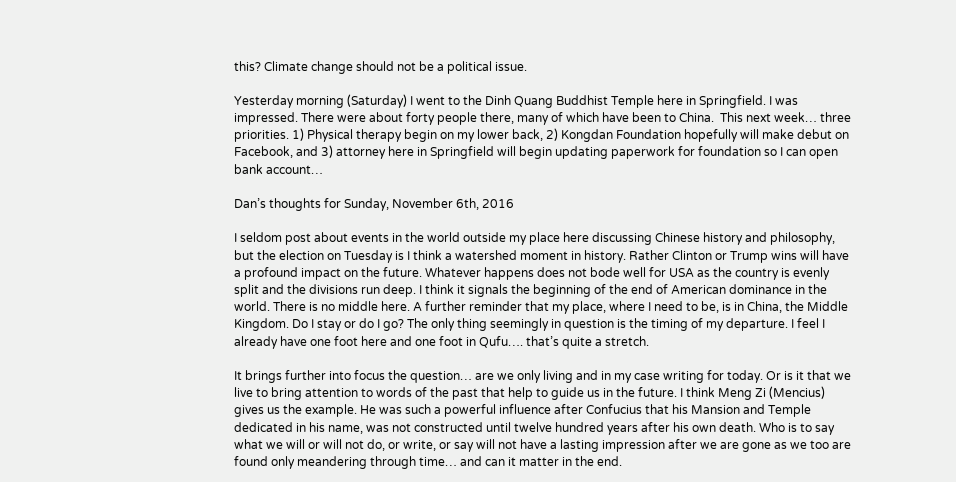this? Climate change should not be a political issue.

Yesterday morning (Saturday) I went to the Dinh Quang Buddhist Temple here in Springfield. I was impressed. There were about forty people there, many of which have been to China.  This next week… three priorities. 1) Physical therapy begin on my lower back, 2) Kongdan Foundation hopefully will make debut on Facebook, and 3) attorney here in Springfield will begin updating paperwork for foundation so I can open bank account…

Dan’s thoughts for Sunday, November 6th, 2016

I seldom post about events in the world outside my place here discussing Chinese history and philosophy, but the election on Tuesday is I think a watershed moment in history. Rather Clinton or Trump wins will have a profound impact on the future. Whatever happens does not bode well for USA as the country is evenly split and the divisions run deep. I think it signals the beginning of the end of American dominance in the world. There is no middle here. A further reminder that my place, where I need to be, is in China, the Middle Kingdom. Do I stay or do I go? The only thing seemingly in question is the timing of my departure. I feel I already have one foot here and one foot in Qufu…. that’s quite a stretch.

It brings further into focus the question… are we only living and in my case writing for today. Or is it that we live to bring attention to words of the past that help to guide us in the future. I think Meng Zi (Mencius) gives us the example. He was such a powerful influence after Confucius that his Mansion and Temple dedicated in his name, was not constructed until twelve hundred years after his own death. Who is to say what we will or will not do, or write, or say will not have a lasting impression after we are gone as we too are found only meandering through time… and can it matter in the end.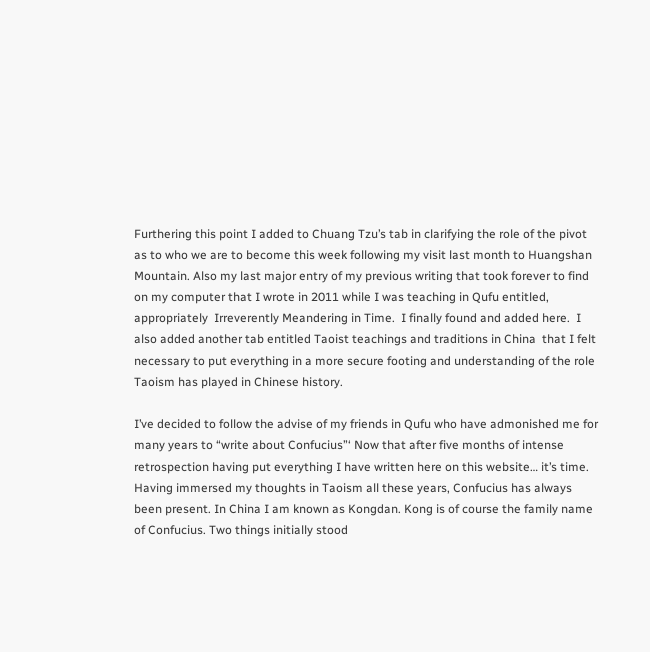Furthering this point I added to Chuang Tzu’s tab in clarifying the role of the pivot as to who we are to become this week following my visit last month to Huangshan Mountain. Also my last major entry of my previous writing that took forever to find on my computer that I wrote in 2011 while I was teaching in Qufu entitled, appropriately  Irreverently Meandering in Time.  I finally found and added here.  I also added another tab entitled Taoist teachings and traditions in China  that I felt necessary to put everything in a more secure footing and understanding of the role Taoism has played in Chinese history.

I’ve decided to follow the advise of my friends in Qufu who have admonished me for many years to “write about Confucius”‘ Now that after five months of intense retrospection having put everything I have written here on this website… it’s time. Having immersed my thoughts in Taoism all these years, Confucius has always been present. In China I am known as Kongdan. Kong is of course the family name of Confucius. Two things initially stood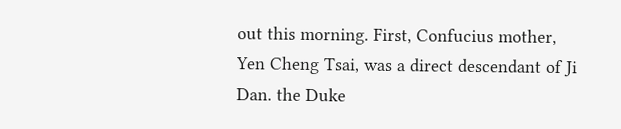out this morning. First, Confucius mother, Yen Cheng Tsai, was a direct descendant of Ji Dan. the Duke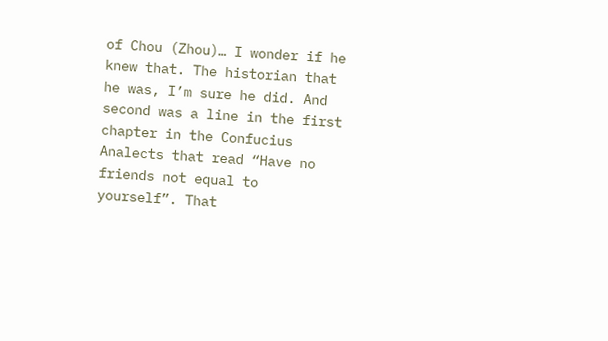of Chou (Zhou)… I wonder if he knew that. The historian that he was, I’m sure he did. And second was a line in the first chapter in the Confucius Analects that read “Have no friends not equal to yourself”. That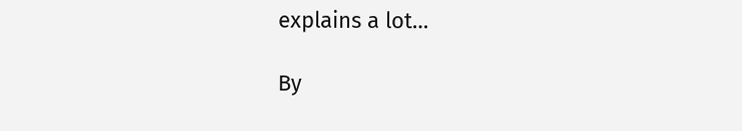explains a lot…

By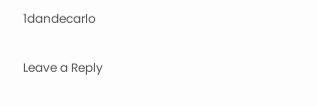1dandecarlo

Leave a Reply